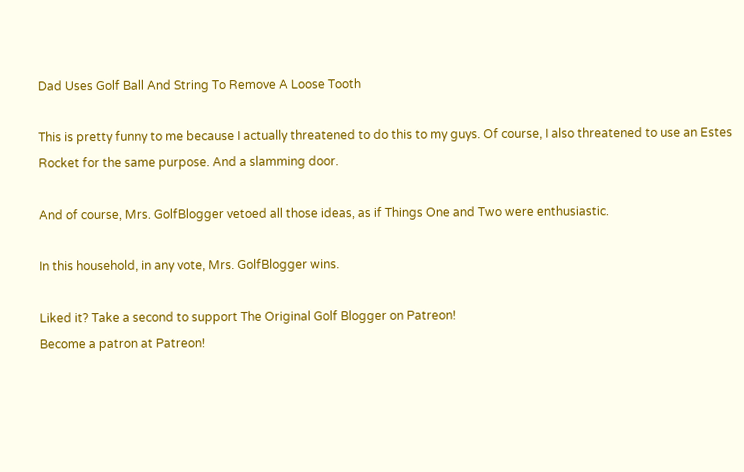Dad Uses Golf Ball And String To Remove A Loose Tooth

This is pretty funny to me because I actually threatened to do this to my guys. Of course, I also threatened to use an Estes Rocket for the same purpose. And a slamming door.

And of course, Mrs. GolfBlogger vetoed all those ideas, as if Things One and Two were enthusiastic.

In this household, in any vote, Mrs. GolfBlogger wins.

Liked it? Take a second to support The Original Golf Blogger on Patreon!
Become a patron at Patreon!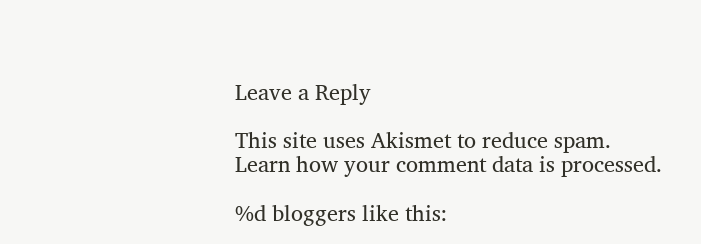Leave a Reply

This site uses Akismet to reduce spam. Learn how your comment data is processed.

%d bloggers like this: